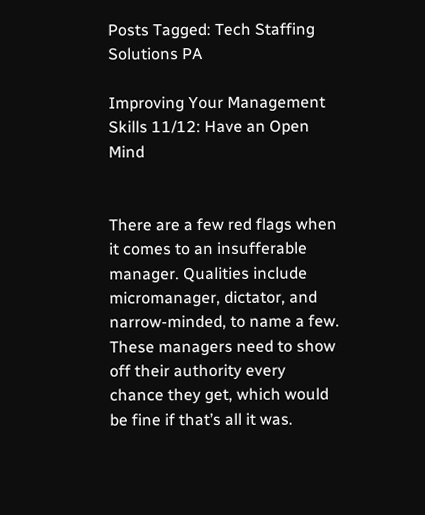Posts Tagged: Tech Staffing Solutions PA

Improving Your Management Skills 11/12: Have an Open Mind


There are a few red flags when it comes to an insufferable manager. Qualities include micromanager, dictator, and narrow-minded, to name a few. These managers need to show off their authority every chance they get, which would be fine if that’s all it was.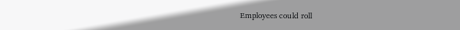Employees could roll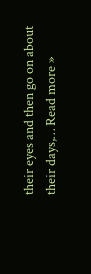their eyes and then go on about their days,… Read more »